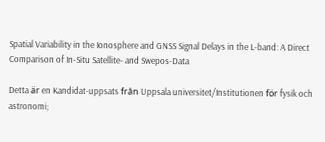Spatial Variability in the Ionosphere and GNSS Signal Delays in the L-band: A Direct Comparison of In-Situ Satellite- and Swepos-Data

Detta är en Kandidat-uppsats från Uppsala universitet/Institutionen för fysik och astronomi;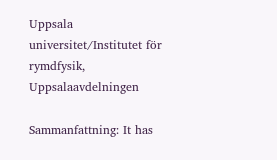Uppsala universitet/Institutet för rymdfysik, Uppsalaavdelningen

Sammanfattning: It has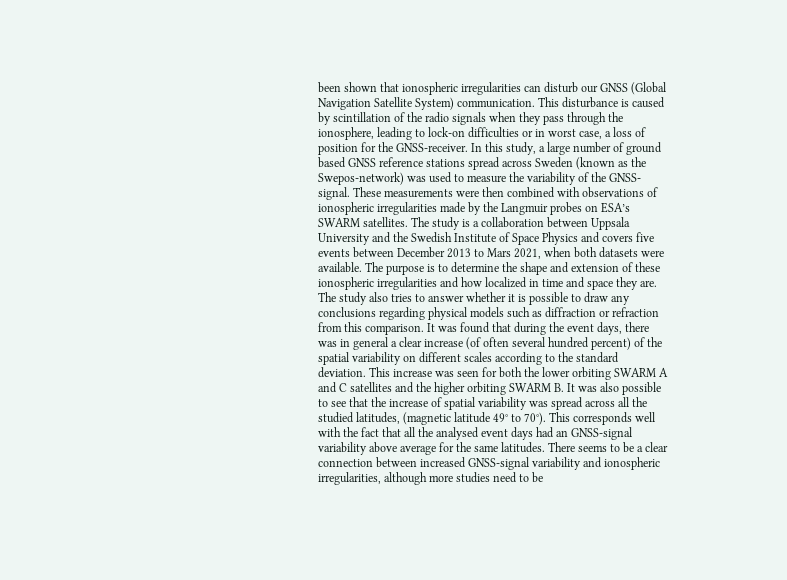been shown that ionospheric irregularities can disturb our GNSS (Global Navigation Satellite System) communication. This disturbance is caused by scintillation of the radio signals when they pass through the ionosphere, leading to lock-on difficulties or in worst case, a loss of position for the GNSS-receiver. In this study, a large number of ground based GNSS reference stations spread across Sweden (known as the Swepos-network) was used to measure the variability of the GNSS-signal. These measurements were then combined with observations of ionospheric irregularities made by the Langmuir probes on ESA’s SWARM satellites. The study is a collaboration between Uppsala University and the Swedish Institute of Space Physics and covers five events between December 2013 to Mars 2021, when both datasets were available. The purpose is to determine the shape and extension of these ionospheric irregularities and how localized in time and space they are. The study also tries to answer whether it is possible to draw any conclusions regarding physical models such as diffraction or refraction from this comparison. It was found that during the event days, there was in general a clear increase (of often several hundred percent) of the spatial variability on different scales according to the standard deviation. This increase was seen for both the lower orbiting SWARM A and C satellites and the higher orbiting SWARM B. It was also possible to see that the increase of spatial variability was spread across all the studied latitudes, (magnetic latitude 49° to 70°). This corresponds well with the fact that all the analysed event days had an GNSS-signal variability above average for the same latitudes. There seems to be a clear connection between increased GNSS-signal variability and ionospheric irregularities, although more studies need to be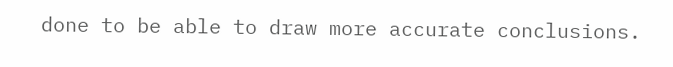done to be able to draw more accurate conclusions.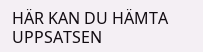HÄR KAN DU HÄMTA UPPSATSEN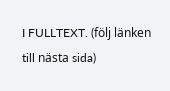I FULLTEXT. (följ länken till nästa sida)